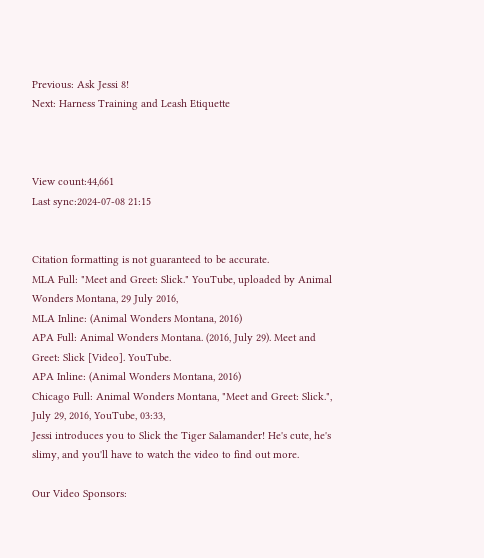Previous: Ask Jessi 8!
Next: Harness Training and Leash Etiquette



View count:44,661
Last sync:2024-07-08 21:15


Citation formatting is not guaranteed to be accurate.
MLA Full: "Meet and Greet: Slick." YouTube, uploaded by Animal Wonders Montana, 29 July 2016,
MLA Inline: (Animal Wonders Montana, 2016)
APA Full: Animal Wonders Montana. (2016, July 29). Meet and Greet: Slick [Video]. YouTube.
APA Inline: (Animal Wonders Montana, 2016)
Chicago Full: Animal Wonders Montana, "Meet and Greet: Slick.", July 29, 2016, YouTube, 03:33,
Jessi introduces you to Slick the Tiger Salamander! He's cute, he's slimy, and you'll have to watch the video to find out more.

Our Video Sponsors: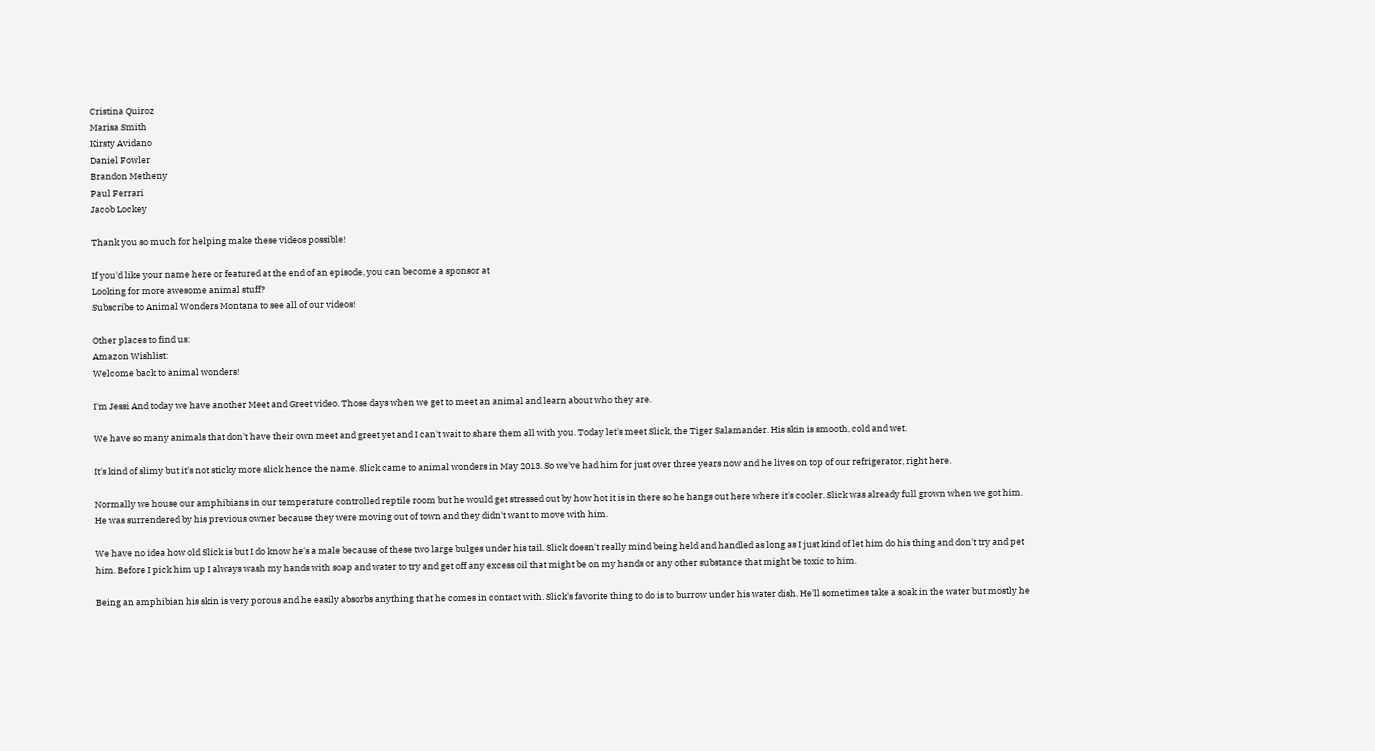Cristina Quiroz
Marisa Smith
Kirsty Avidano
Daniel Fowler
Brandon Metheny
Paul Ferrari
Jacob Lockey

Thank you so much for helping make these videos possible!

If you'd like your name here or featured at the end of an episode, you can become a sponsor at
Looking for more awesome animal stuff?
Subscribe to Animal Wonders Montana to see all of our videos!

Other places to find us:
Amazon Wishlist:
Welcome back to animal wonders!

I'm Jessi And today we have another Meet and Greet video. Those days when we get to meet an animal and learn about who they are.

We have so many animals that don't have their own meet and greet yet and I can't wait to share them all with you. Today let's meet Slick, the Tiger Salamander. His skin is smooth, cold and wet.

It's kind of slimy but it's not sticky more slick hence the name. Slick came to animal wonders in May 2013. So we've had him for just over three years now and he lives on top of our refrigerator, right here.

Normally we house our amphibians in our temperature controlled reptile room but he would get stressed out by how hot it is in there so he hangs out here where it's cooler. Slick was already full grown when we got him. He was surrendered by his previous owner because they were moving out of town and they didn't want to move with him.

We have no idea how old Slick is but I do know he's a male because of these two large bulges under his tail. Slick doesn't really mind being held and handled as long as I just kind of let him do his thing and don't try and pet him. Before I pick him up I always wash my hands with soap and water to try and get off any excess oil that might be on my hands or any other substance that might be toxic to him.

Being an amphibian his skin is very porous and he easily absorbs anything that he comes in contact with. Slick's favorite thing to do is to burrow under his water dish. He'll sometimes take a soak in the water but mostly he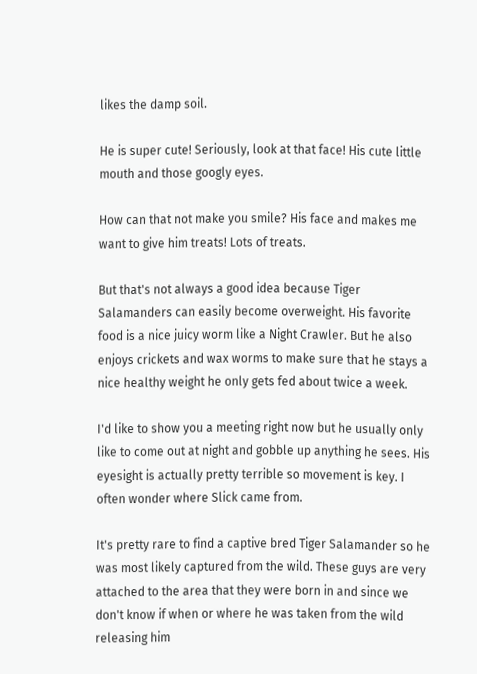likes the damp soil.

He is super cute! Seriously, look at that face! His cute little mouth and those googly eyes.

How can that not make you smile? His face and makes me want to give him treats! Lots of treats.

But that's not always a good idea because Tiger Salamanders can easily become overweight. His favorite food is a nice juicy worm like a Night Crawler. But he also enjoys crickets and wax worms to make sure that he stays a nice healthy weight he only gets fed about twice a week.

I'd like to show you a meeting right now but he usually only like to come out at night and gobble up anything he sees. His eyesight is actually pretty terrible so movement is key. I often wonder where Slick came from.

It's pretty rare to find a captive bred Tiger Salamander so he was most likely captured from the wild. These guys are very attached to the area that they were born in and since we don't know if when or where he was taken from the wild releasing him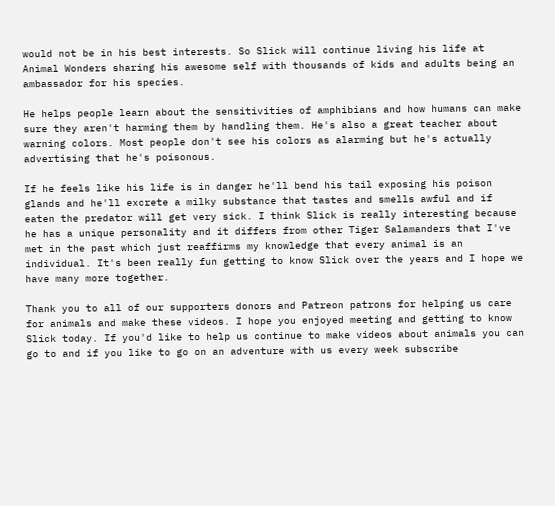would not be in his best interests. So Slick will continue living his life at Animal Wonders sharing his awesome self with thousands of kids and adults being an ambassador for his species.

He helps people learn about the sensitivities of amphibians and how humans can make sure they aren't harming them by handling them. He's also a great teacher about warning colors. Most people don't see his colors as alarming but he's actually advertising that he's poisonous.

If he feels like his life is in danger he'll bend his tail exposing his poison glands and he'll excrete a milky substance that tastes and smells awful and if eaten the predator will get very sick. I think Slick is really interesting because he has a unique personality and it differs from other Tiger Salamanders that I've met in the past which just reaffirms my knowledge that every animal is an individual. It's been really fun getting to know Slick over the years and I hope we have many more together.

Thank you to all of our supporters donors and Patreon patrons for helping us care for animals and make these videos. I hope you enjoyed meeting and getting to know Slick today. If you'd like to help us continue to make videos about animals you can go to and if you like to go on an adventure with us every week subscribe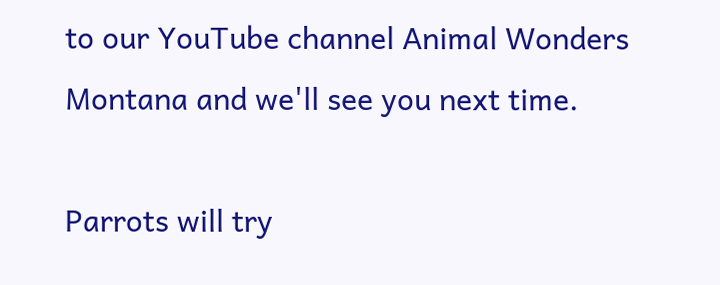to our YouTube channel Animal Wonders Montana and we'll see you next time.

Parrots will try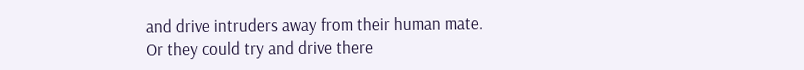and drive intruders away from their human mate. Or they could try and drive there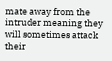mate away from the intruder meaning they will sometimes attack their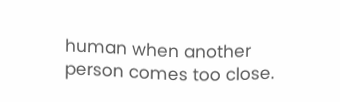human when another person comes too close.